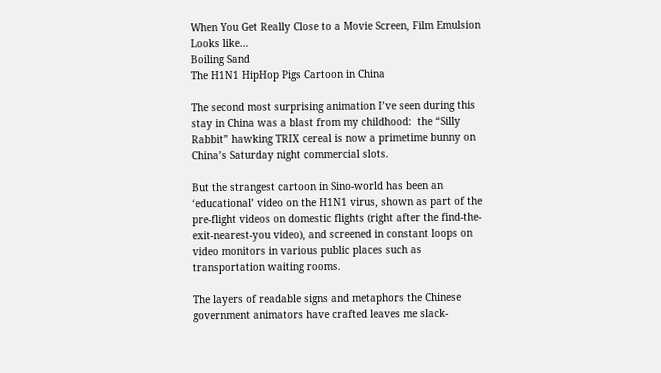When You Get Really Close to a Movie Screen, Film Emulsion Looks like…
Boiling Sand
The H1N1 HipHop Pigs Cartoon in China

The second most surprising animation I’ve seen during this stay in China was a blast from my childhood:  the “Silly Rabbit” hawking TRIX cereal is now a primetime bunny on China’s Saturday night commercial slots.

But the strangest cartoon in Sino-world has been an ‘educational’ video on the H1N1 virus, shown as part of the pre-flight videos on domestic flights (right after the find-the-exit-nearest-you video), and screened in constant loops on video monitors in various public places such as transportation waiting rooms.

The layers of readable signs and metaphors the Chinese government animators have crafted leaves me slack-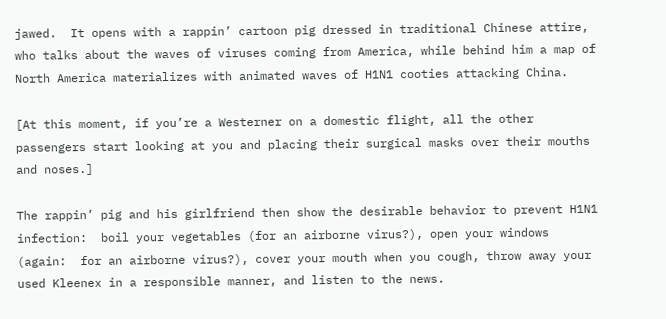jawed.  It opens with a rappin’ cartoon pig dressed in traditional Chinese attire, who talks about the waves of viruses coming from America, while behind him a map of North America materializes with animated waves of H1N1 cooties attacking China.

[At this moment, if you’re a Westerner on a domestic flight, all the other passengers start looking at you and placing their surgical masks over their mouths and noses.]

The rappin’ pig and his girlfriend then show the desirable behavior to prevent H1N1 infection:  boil your vegetables (for an airborne virus?), open your windows (again:  for an airborne virus?), cover your mouth when you cough, throw away your used Kleenex in a responsible manner, and listen to the news.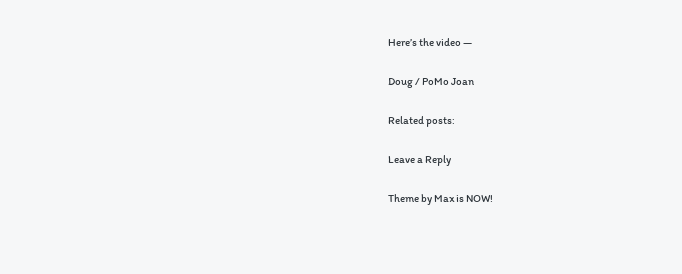Here’s the video —

Doug / PoMo Joan

Related posts:

Leave a Reply

Theme by Max is NOW!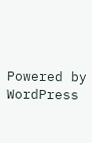Powered by WordPress